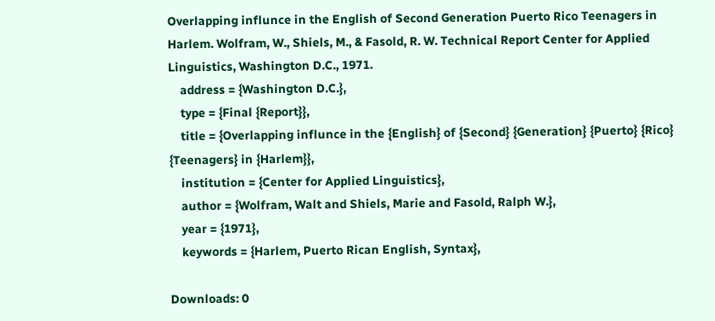Overlapping influnce in the English of Second Generation Puerto Rico Teenagers in Harlem. Wolfram, W., Shiels, M., & Fasold, R. W. Technical Report Center for Applied Linguistics, Washington D.C., 1971.
    address = {Washington D.C.},
    type = {Final {Report}},
    title = {Overlapping influnce in the {English} of {Second} {Generation} {Puerto} {Rico} {Teenagers} in {Harlem}},
    institution = {Center for Applied Linguistics},
    author = {Wolfram, Walt and Shiels, Marie and Fasold, Ralph W.},
    year = {1971},
    keywords = {Harlem, Puerto Rican English, Syntax},

Downloads: 0